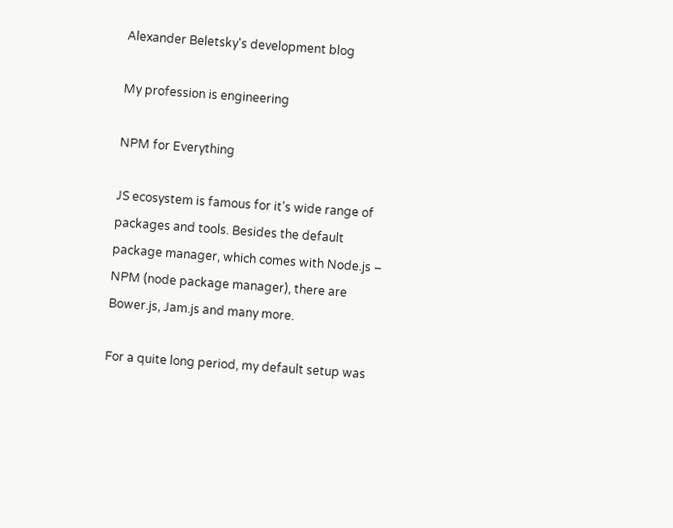Alexander Beletsky's development blog

My profession is engineering

NPM for Everything

JS ecosystem is famous for it’s wide range of packages and tools. Besides the default package manager, which comes with Node.js – NPM (node package manager), there are Bower.js, Jam.js and many more.

For a quite long period, my default setup was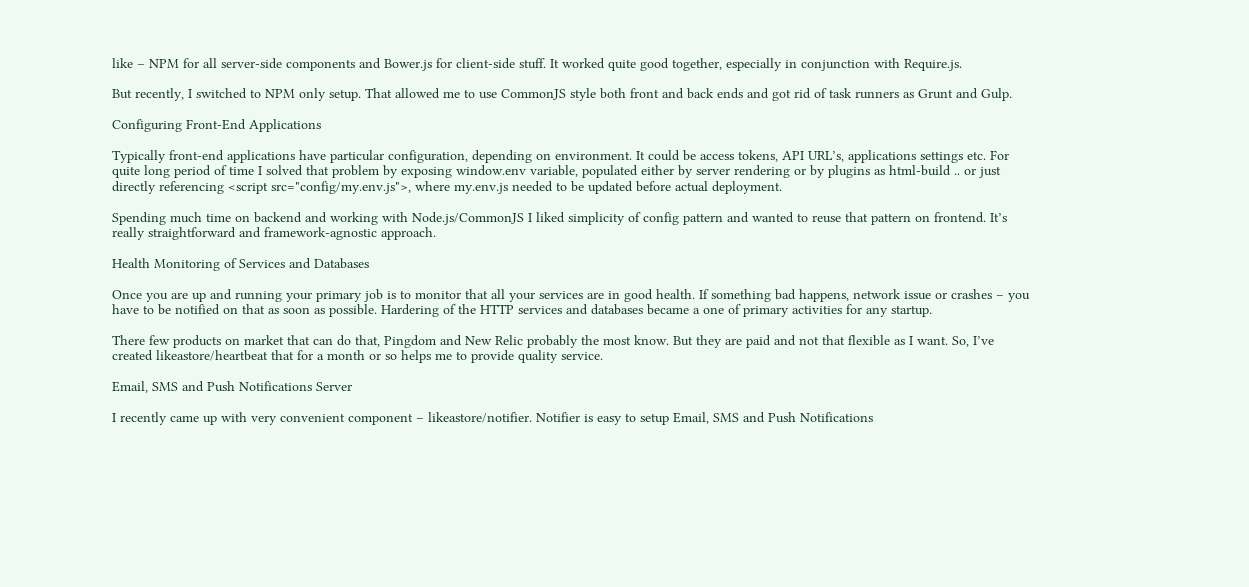like – NPM for all server-side components and Bower.js for client-side stuff. It worked quite good together, especially in conjunction with Require.js.

But recently, I switched to NPM only setup. That allowed me to use CommonJS style both front and back ends and got rid of task runners as Grunt and Gulp.

Configuring Front-End Applications

Typically front-end applications have particular configuration, depending on environment. It could be access tokens, API URL’s, applications settings etc. For quite long period of time I solved that problem by exposing window.env variable, populated either by server rendering or by plugins as html-build .. or just directly referencing <script src="config/my.env.js">, where my.env.js needed to be updated before actual deployment.

Spending much time on backend and working with Node.js/CommonJS I liked simplicity of config pattern and wanted to reuse that pattern on frontend. It’s really straightforward and framework-agnostic approach.

Health Monitoring of Services and Databases

Once you are up and running your primary job is to monitor that all your services are in good health. If something bad happens, network issue or crashes – you have to be notified on that as soon as possible. Hardering of the HTTP services and databases became a one of primary activities for any startup.

There few products on market that can do that, Pingdom and New Relic probably the most know. But they are paid and not that flexible as I want. So, I’ve created likeastore/heartbeat that for a month or so helps me to provide quality service.

Email, SMS and Push Notifications Server

I recently came up with very convenient component – likeastore/notifier. Notifier is easy to setup Email, SMS and Push Notifications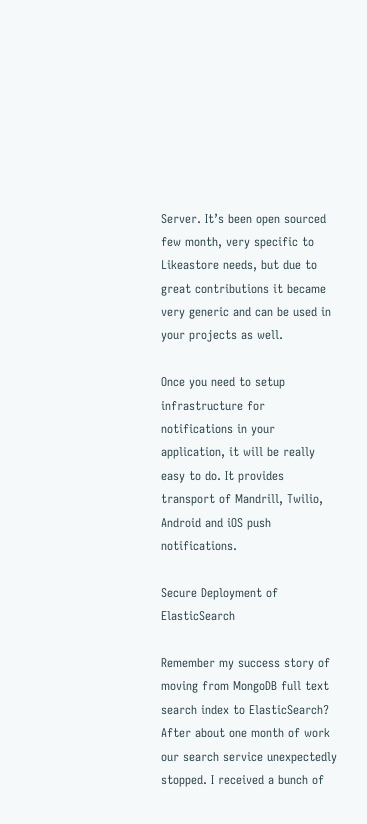Server. It’s been open sourced few month, very specific to Likeastore needs, but due to great contributions it became very generic and can be used in your projects as well.

Once you need to setup infrastructure for notifications in your application, it will be really easy to do. It provides transport of Mandrill, Twilio, Android and iOS push notifications.

Secure Deployment of ElasticSearch

Remember my success story of moving from MongoDB full text search index to ElasticSearch? After about one month of work our search service unexpectedly stopped. I received a bunch of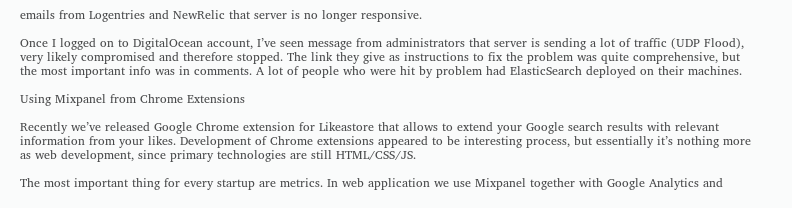emails from Logentries and NewRelic that server is no longer responsive.

Once I logged on to DigitalOcean account, I’ve seen message from administrators that server is sending a lot of traffic (UDP Flood), very likely compromised and therefore stopped. The link they give as instructions to fix the problem was quite comprehensive, but the most important info was in comments. A lot of people who were hit by problem had ElasticSearch deployed on their machines.

Using Mixpanel from Chrome Extensions

Recently we’ve released Google Chrome extension for Likeastore that allows to extend your Google search results with relevant information from your likes. Development of Chrome extensions appeared to be interesting process, but essentially it’s nothing more as web development, since primary technologies are still HTML/CSS/JS.

The most important thing for every startup are metrics. In web application we use Mixpanel together with Google Analytics and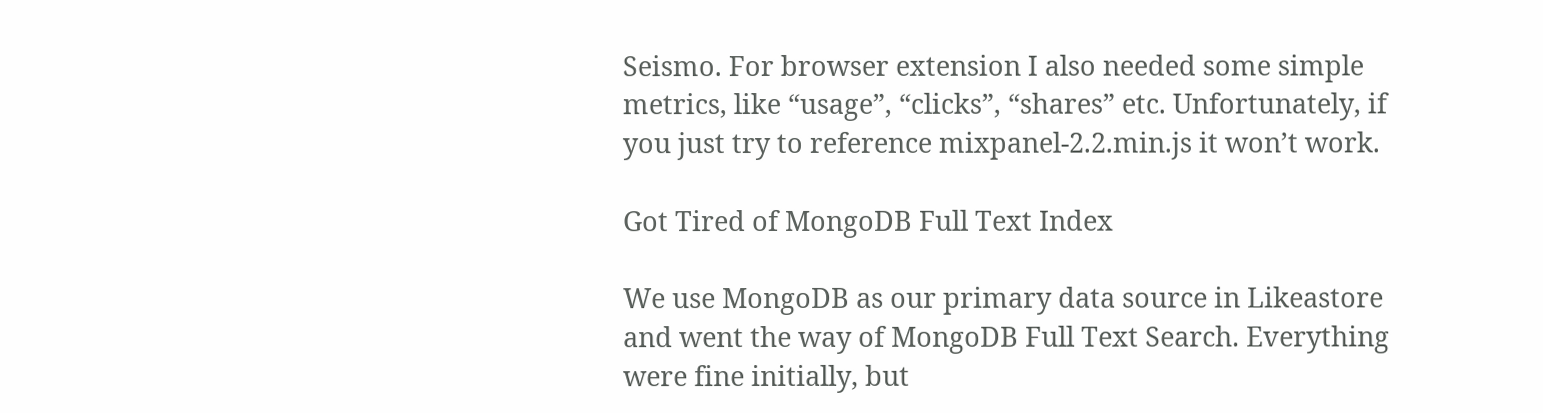Seismo. For browser extension I also needed some simple metrics, like “usage”, “clicks”, “shares” etc. Unfortunately, if you just try to reference mixpanel-2.2.min.js it won’t work.

Got Tired of MongoDB Full Text Index

We use MongoDB as our primary data source in Likeastore and went the way of MongoDB Full Text Search. Everything were fine initially, but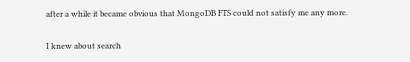after a while it became obvious that MongoDB FTS could not satisfy me any more.

I knew about search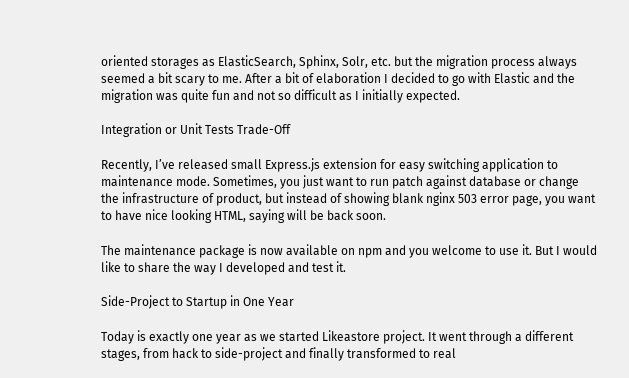oriented storages as ElasticSearch, Sphinx, Solr, etc. but the migration process always seemed a bit scary to me. After a bit of elaboration I decided to go with Elastic and the migration was quite fun and not so difficult as I initially expected.

Integration or Unit Tests Trade-Off

Recently, I’ve released small Express.js extension for easy switching application to maintenance mode. Sometimes, you just want to run patch against database or change the infrastructure of product, but instead of showing blank nginx 503 error page, you want to have nice looking HTML, saying will be back soon.

The maintenance package is now available on npm and you welcome to use it. But I would like to share the way I developed and test it.

Side-Project to Startup in One Year

Today is exactly one year as we started Likeastore project. It went through a different stages, from hack to side-project and finally transformed to real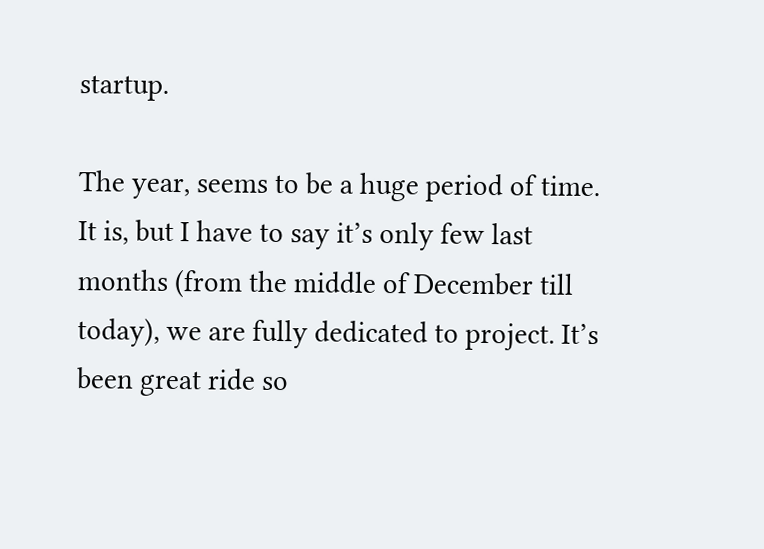startup.

The year, seems to be a huge period of time. It is, but I have to say it’s only few last months (from the middle of December till today), we are fully dedicated to project. It’s been great ride so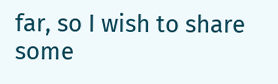far, so I wish to share some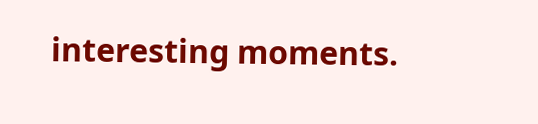interesting moments.